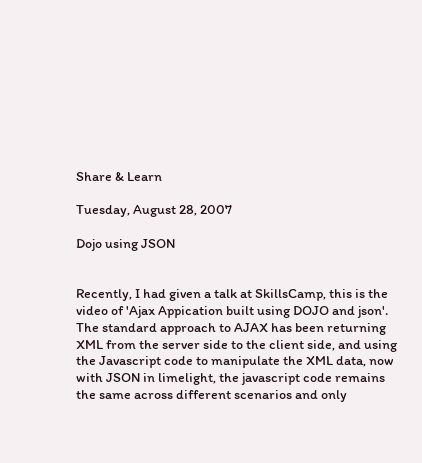Share & Learn

Tuesday, August 28, 2007

Dojo using JSON


Recently, I had given a talk at SkillsCamp, this is the video of 'Ajax Appication built using DOJO and json'. The standard approach to AJAX has been returning XML from the server side to the client side, and using the Javascript code to manipulate the XML data, now with JSON in limelight, the javascript code remains the same across different scenarios and only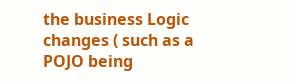the business Logic changes ( such as a POJO being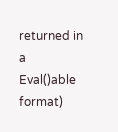returned in a Eval()able format)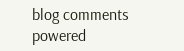blog comments powered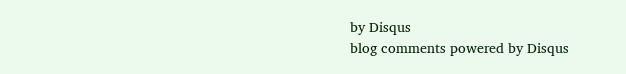by Disqus
blog comments powered by Disqus